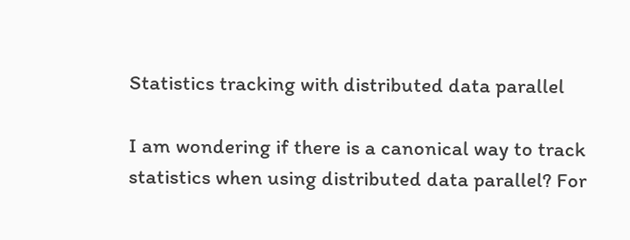Statistics tracking with distributed data parallel

I am wondering if there is a canonical way to track statistics when using distributed data parallel? For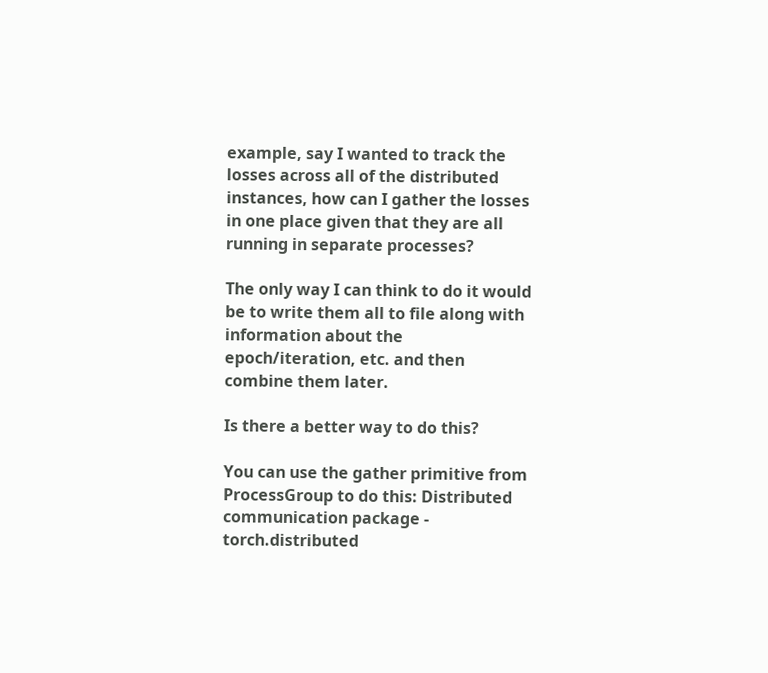example, say I wanted to track the losses across all of the distributed instances, how can I gather the losses in one place given that they are all running in separate processes?

The only way I can think to do it would be to write them all to file along with information about the epoch/iteration, etc. and then combine them later.

Is there a better way to do this?

You can use the gather primitive from ProcessGroup to do this: Distributed communication package - torch.distributed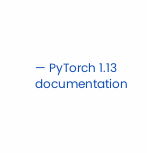— PyTorch 1.13 documentation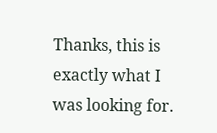Thanks, this is exactly what I was looking for.